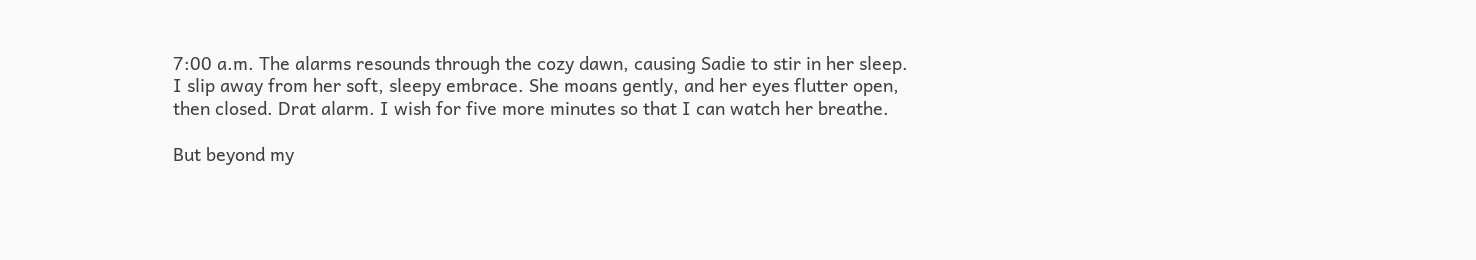7:00 a.m. The alarms resounds through the cozy dawn, causing Sadie to stir in her sleep. I slip away from her soft, sleepy embrace. She moans gently, and her eyes flutter open, then closed. Drat alarm. I wish for five more minutes so that I can watch her breathe.

But beyond my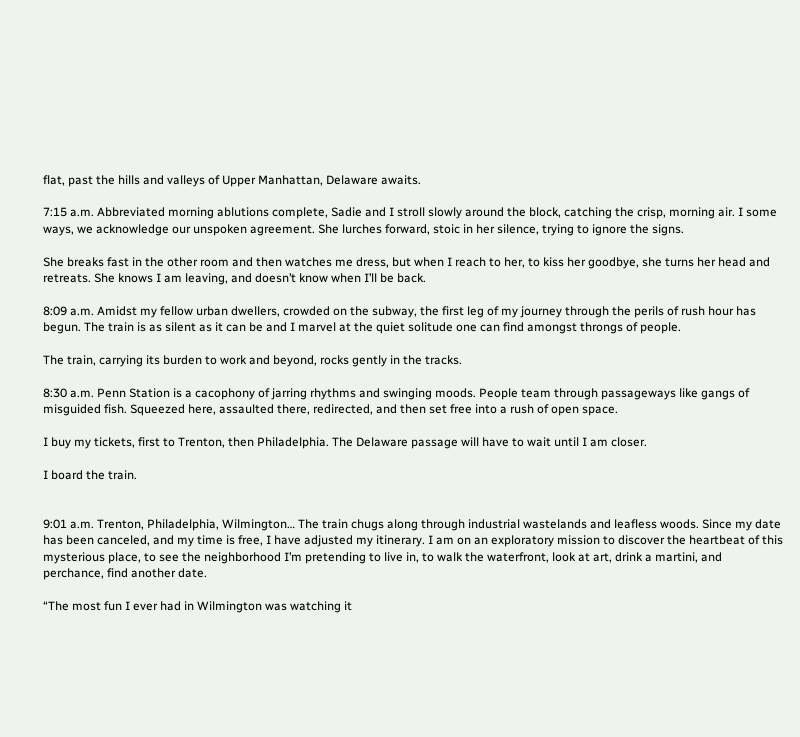flat, past the hills and valleys of Upper Manhattan, Delaware awaits.

7:15 a.m. Abbreviated morning ablutions complete, Sadie and I stroll slowly around the block, catching the crisp, morning air. I some ways, we acknowledge our unspoken agreement. She lurches forward, stoic in her silence, trying to ignore the signs.

She breaks fast in the other room and then watches me dress, but when I reach to her, to kiss her goodbye, she turns her head and retreats. She knows I am leaving, and doesn’t know when I’ll be back.

8:09 a.m. Amidst my fellow urban dwellers, crowded on the subway, the first leg of my journey through the perils of rush hour has begun. The train is as silent as it can be and I marvel at the quiet solitude one can find amongst throngs of people.

The train, carrying its burden to work and beyond, rocks gently in the tracks.

8:30 a.m. Penn Station is a cacophony of jarring rhythms and swinging moods. People team through passageways like gangs of misguided fish. Squeezed here, assaulted there, redirected, and then set free into a rush of open space.

I buy my tickets, first to Trenton, then Philadelphia. The Delaware passage will have to wait until I am closer.

I board the train.


9:01 a.m. Trenton, Philadelphia, Wilmington… The train chugs along through industrial wastelands and leafless woods. Since my date has been canceled, and my time is free, I have adjusted my itinerary. I am on an exploratory mission to discover the heartbeat of this mysterious place, to see the neighborhood I’m pretending to live in, to walk the waterfront, look at art, drink a martini, and perchance, find another date.

“The most fun I ever had in Wilmington was watching it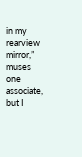in my rearview mirror,” muses one associate, but I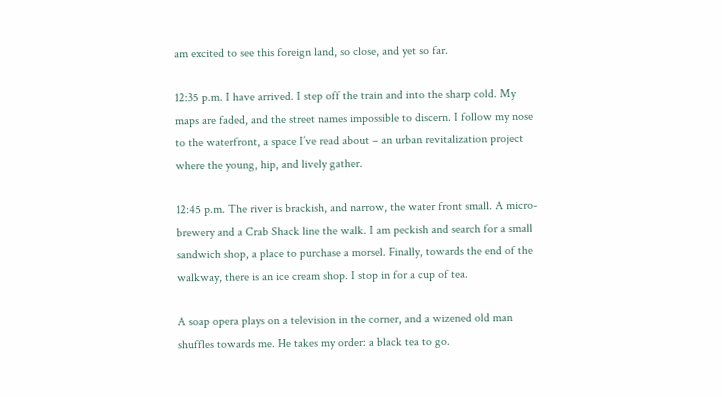am excited to see this foreign land, so close, and yet so far.

12:35 p.m. I have arrived. I step off the train and into the sharp cold. My maps are faded, and the street names impossible to discern. I follow my nose to the waterfront, a space I’ve read about – an urban revitalization project where the young, hip, and lively gather.

12:45 p.m. The river is brackish, and narrow, the water front small. A micro-brewery and a Crab Shack line the walk. I am peckish and search for a small sandwich shop, a place to purchase a morsel. Finally, towards the end of the walkway, there is an ice cream shop. I stop in for a cup of tea.

A soap opera plays on a television in the corner, and a wizened old man shuffles towards me. He takes my order: a black tea to go.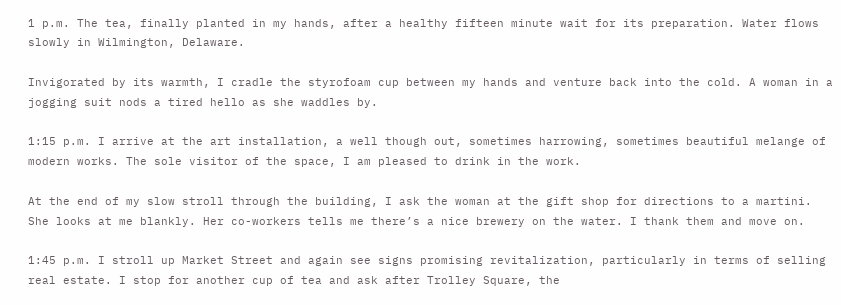1 p.m. The tea, finally planted in my hands, after a healthy fifteen minute wait for its preparation. Water flows slowly in Wilmington, Delaware.

Invigorated by its warmth, I cradle the styrofoam cup between my hands and venture back into the cold. A woman in a jogging suit nods a tired hello as she waddles by.

1:15 p.m. I arrive at the art installation, a well though out, sometimes harrowing, sometimes beautiful melange of modern works. The sole visitor of the space, I am pleased to drink in the work.

At the end of my slow stroll through the building, I ask the woman at the gift shop for directions to a martini. She looks at me blankly. Her co-workers tells me there’s a nice brewery on the water. I thank them and move on.

1:45 p.m. I stroll up Market Street and again see signs promising revitalization, particularly in terms of selling real estate. I stop for another cup of tea and ask after Trolley Square, the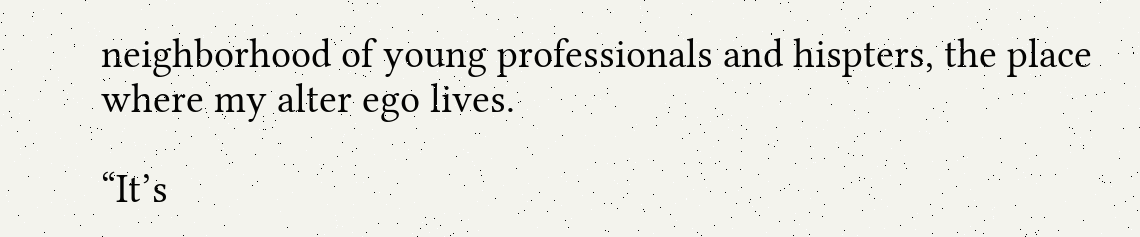neighborhood of young professionals and hispters, the place where my alter ego lives.

“It’s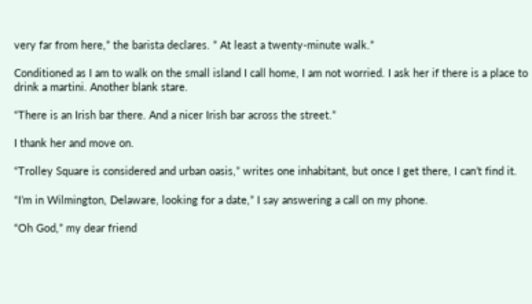very far from here,” the barista declares. ” At least a twenty-minute walk.”

Conditioned as I am to walk on the small island I call home, I am not worried. I ask her if there is a place to drink a martini. Another blank stare.

“There is an Irish bar there. And a nicer Irish bar across the street.”

I thank her and move on.

“Trolley Square is considered and urban oasis,” writes one inhabitant, but once I get there, I can’t find it.

“I’m in Wilmington, Delaware, looking for a date,” I say answering a call on my phone.

“Oh God,” my dear friend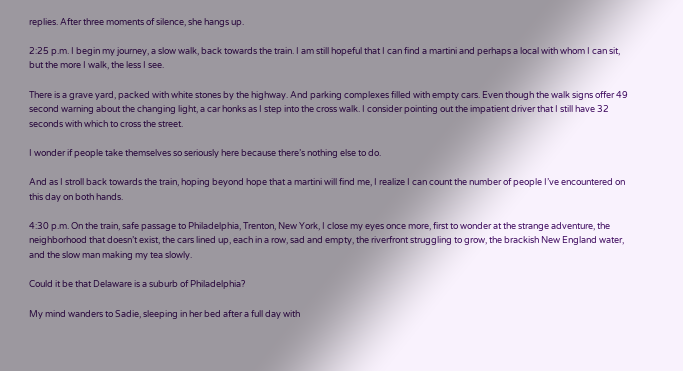replies. After three moments of silence, she hangs up.

2:25 p.m. I begin my journey, a slow walk, back towards the train. I am still hopeful that I can find a martini and perhaps a local with whom I can sit, but the more I walk, the less I see.

There is a grave yard, packed with white stones by the highway. And parking complexes filled with empty cars. Even though the walk signs offer 49 second warning about the changing light, a car honks as I step into the cross walk. I consider pointing out the impatient driver that I still have 32 seconds with which to cross the street.

I wonder if people take themselves so seriously here because there’s nothing else to do.

And as I stroll back towards the train, hoping beyond hope that a martini will find me, I realize I can count the number of people I’ve encountered on this day on both hands.

4:30 p.m. On the train, safe passage to Philadelphia, Trenton, New York, I close my eyes once more, first to wonder at the strange adventure, the neighborhood that doesn’t exist, the cars lined up, each in a row, sad and empty, the riverfront struggling to grow, the brackish New England water, and the slow man making my tea slowly.

Could it be that Delaware is a suburb of Philadelphia?

My mind wanders to Sadie, sleeping in her bed after a full day with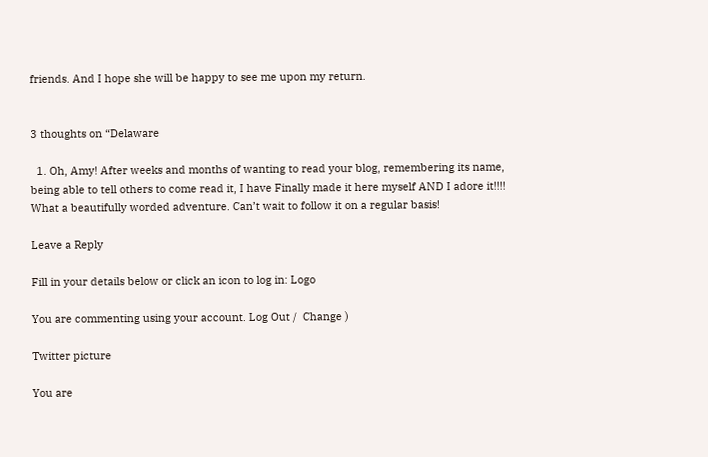friends. And I hope she will be happy to see me upon my return.


3 thoughts on “Delaware

  1. Oh, Amy! After weeks and months of wanting to read your blog, remembering its name, being able to tell others to come read it, I have Finally made it here myself AND I adore it!!!! What a beautifully worded adventure. Can’t wait to follow it on a regular basis!

Leave a Reply

Fill in your details below or click an icon to log in: Logo

You are commenting using your account. Log Out /  Change )

Twitter picture

You are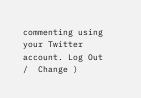commenting using your Twitter account. Log Out /  Change )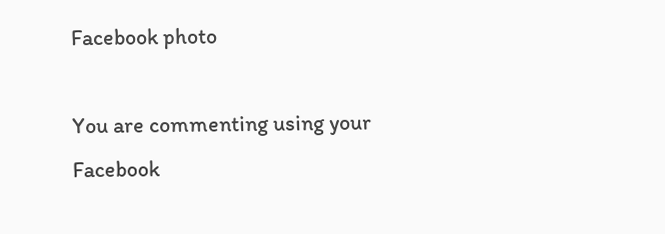Facebook photo

You are commenting using your Facebook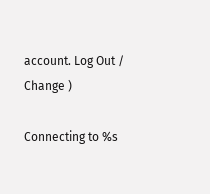account. Log Out /  Change )

Connecting to %s